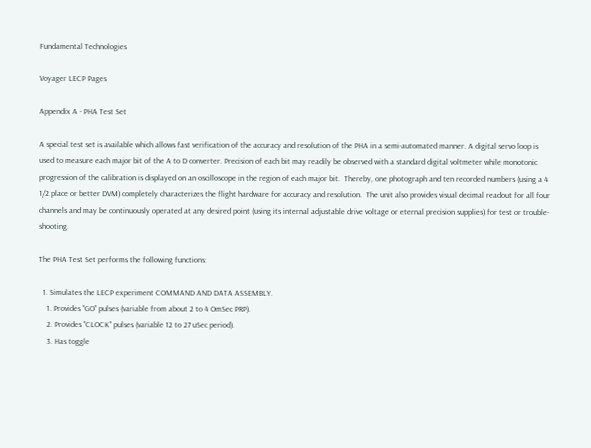Fundamental Technologies

Voyager LECP Pages

Appendix A - PHA Test Set

A special test set is available which allows fast verification of the accuracy and resolution of the PHA in a semi-automated manner. A digital servo loop is used to measure each major bit of the A to D converter. Precision of each bit may readily be observed with a standard digital voltmeter while monotonic progression of the calibration is displayed on an oscilloscope in the region of each major bit.  Thereby, one photograph and ten recorded numbers (using a 4 1/2 place or better DVM) completely characterizes the flight hardware for accuracy and resolution.  The unit also provides visual decimal readout for all four channels and may be continuously operated at any desired point (using its internal adjustable drive voltage or eternal precision supplies) for test or trouble-shooting.

The PHA Test Set performs the following functions:

  1. Simulates the LECP experiment COMMAND AND DATA ASSEMBLY.
    1. Provides "GO" pulses (variable from about 2 to 4 OmSec PRP).
    2. Provides "CLOCK" pulses (variable 12 to 27 uSec period).
    3. Has toggle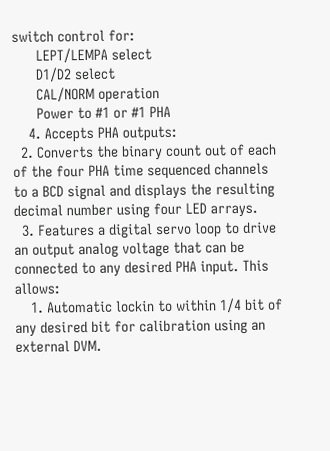switch control for:
      LEPT/LEMPA select
      D1/D2 select
      CAL/NORM operation
      Power to #1 or #1 PHA
    4. Accepts PHA outputs:
  2. Converts the binary count out of each of the four PHA time sequenced channels to a BCD signal and displays the resulting decimal number using four LED arrays.
  3. Features a digital servo loop to drive an output analog voltage that can be connected to any desired PHA input. This allows:
    1. Automatic lockin to within 1/4 bit of any desired bit for calibration using an external DVM.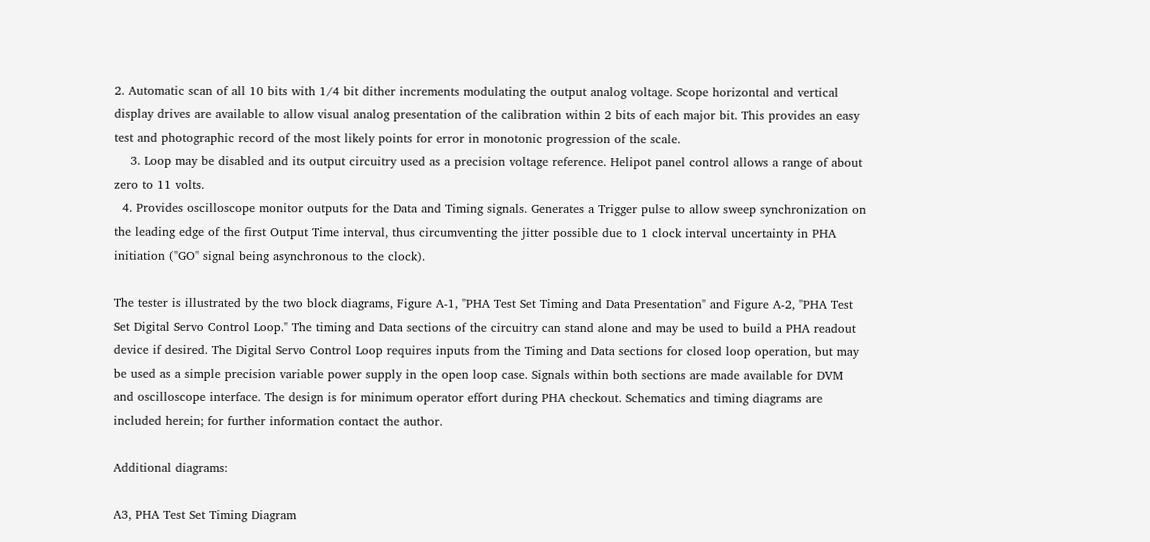2. Automatic scan of all 10 bits with 1/4 bit dither increments modulating the output analog voltage. Scope horizontal and vertical display drives are available to allow visual analog presentation of the calibration within 2 bits of each major bit. This provides an easy test and photographic record of the most likely points for error in monotonic progression of the scale.
    3. Loop may be disabled and its output circuitry used as a precision voltage reference. Helipot panel control allows a range of about zero to 11 volts.
  4. Provides oscilloscope monitor outputs for the Data and Timing signals. Generates a Trigger pulse to allow sweep synchronization on the leading edge of the first Output Time interval, thus circumventing the jitter possible due to 1 clock interval uncertainty in PHA initiation ("GO" signal being asynchronous to the clock).

The tester is illustrated by the two block diagrams, Figure A-1, "PHA Test Set Timing and Data Presentation" and Figure A-2, "PHA Test Set Digital Servo Control Loop." The timing and Data sections of the circuitry can stand alone and may be used to build a PHA readout device if desired. The Digital Servo Control Loop requires inputs from the Timing and Data sections for closed loop operation, but may be used as a simple precision variable power supply in the open loop case. Signals within both sections are made available for DVM and oscilloscope interface. The design is for minimum operator effort during PHA checkout. Schematics and timing diagrams are included herein; for further information contact the author.

Additional diagrams:

A3, PHA Test Set Timing Diagram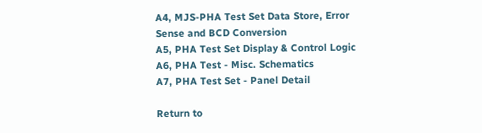A4, MJS-PHA Test Set Data Store, Error Sense and BCD Conversion
A5, PHA Test Set Display & Control Logic
A6, PHA Test - Misc. Schematics
A7, PHA Test Set - Panel Detail

Return to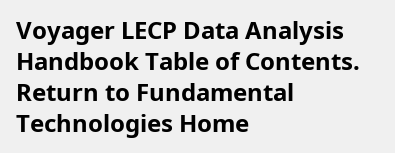Voyager LECP Data Analysis Handbook Table of Contents.
Return to Fundamental Technologies Home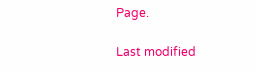Page.

Last modified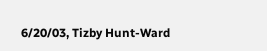6/20/03, Tizby Hunt-Ward